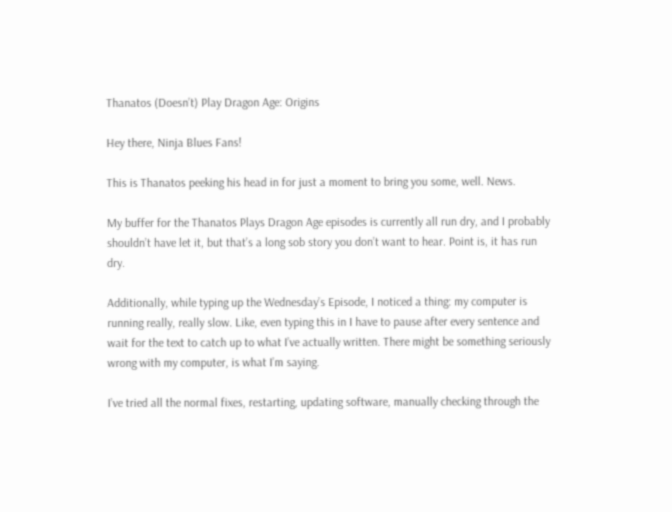Thanatos (Doesn’t) Play Dragon Age: Origins

Hey there, Ninja Blues Fans!

This is Thanatos peeking his head in for just a moment to bring you some, well. News.

My buffer for the Thanatos Plays Dragon Age episodes is currently all run dry, and I probably shouldn’t have let it, but that’s a long sob story you don’t want to hear. Point is, it has run dry.

Additionally, while typing up the Wednesday’s Episode, I noticed a thing: my computer is running really, really slow. Like, even typing this in I have to pause after every sentence and wait for the text to catch up to what I’ve actually written. There might be something seriously wrong with my computer, is what I’m saying.

I’ve tried all the normal fixes, restarting, updating software, manually checking through the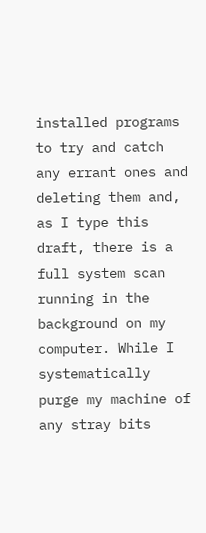installed programs to try and catch any errant ones and deleting them and, as I type this draft, there is a full system scan running in the background on my computer. While I systematically purge my machine of any stray bits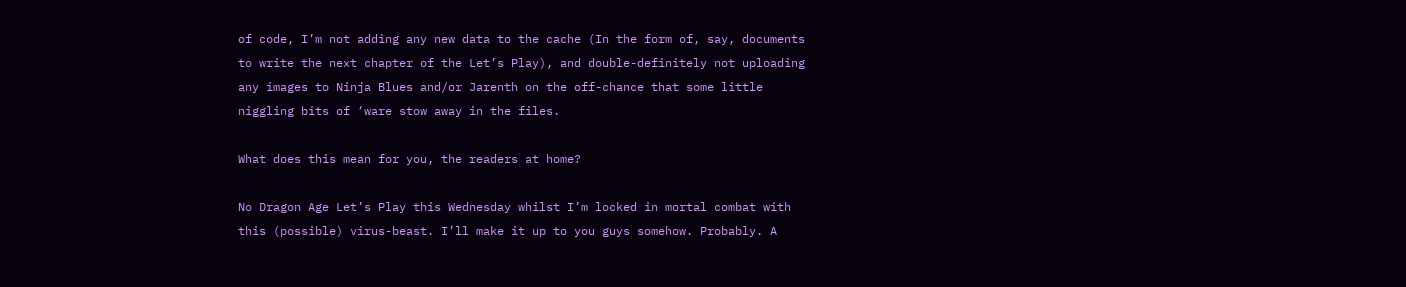of code, I’m not adding any new data to the cache (In the form of, say, documents to write the next chapter of the Let’s Play), and double-definitely not uploading any images to Ninja Blues and/or Jarenth on the off-chance that some little niggling bits of ‘ware stow away in the files.

What does this mean for you, the readers at home?

No Dragon Age Let’s Play this Wednesday whilst I’m locked in mortal combat with this (possible) virus-beast. I’ll make it up to you guys somehow. Probably. A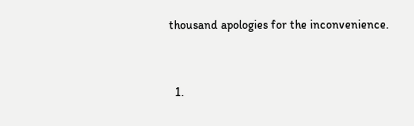thousand apologies for the inconvenience.


  1.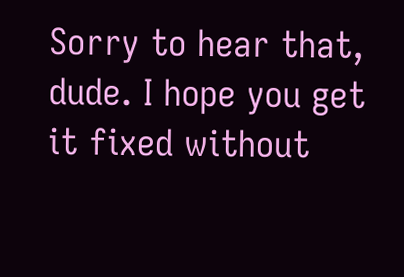Sorry to hear that, dude. I hope you get it fixed without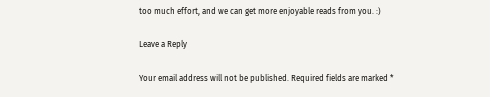too much effort, and we can get more enjoyable reads from you. :)

Leave a Reply

Your email address will not be published. Required fields are marked *